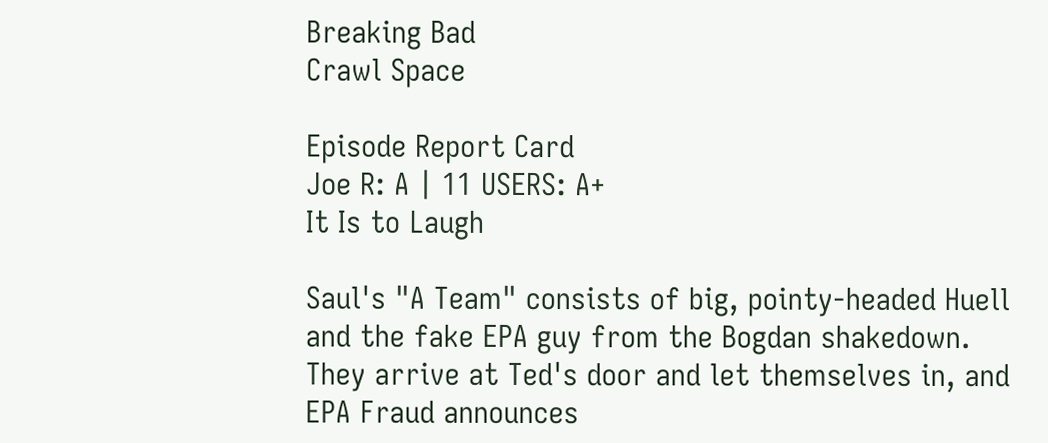Breaking Bad
Crawl Space

Episode Report Card
Joe R: A | 11 USERS: A+
It Is to Laugh

Saul's "A Team" consists of big, pointy-headed Huell and the fake EPA guy from the Bogdan shakedown. They arrive at Ted's door and let themselves in, and EPA Fraud announces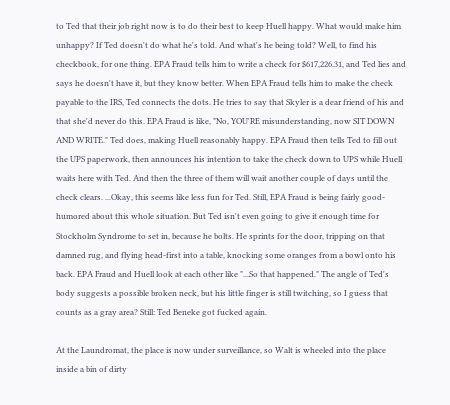to Ted that their job right now is to do their best to keep Huell happy. What would make him unhappy? If Ted doesn't do what he's told. And what's he being told? Well, to find his checkbook, for one thing. EPA Fraud tells him to write a check for $617,226.31, and Ted lies and says he doesn't have it, but they know better. When EPA Fraud tells him to make the check payable to the IRS, Ted connects the dots. He tries to say that Skyler is a dear friend of his and that she'd never do this. EPA Fraud is like, "No, YOU'RE misunderstanding, now SIT DOWN AND WRITE." Ted does, making Huell reasonably happy. EPA Fraud then tells Ted to fill out the UPS paperwork, then announces his intention to take the check down to UPS while Huell waits here with Ted. And then the three of them will wait another couple of days until the check clears. ...Okay, this seems like less fun for Ted. Still, EPA Fraud is being fairly good-humored about this whole situation. But Ted isn't even going to give it enough time for Stockholm Syndrome to set in, because he bolts. He sprints for the door, tripping on that damned rug, and flying head-first into a table, knocking some oranges from a bowl onto his back. EPA Fraud and Huell look at each other like "...So that happened." The angle of Ted's body suggests a possible broken neck, but his little finger is still twitching, so I guess that counts as a gray area? Still: Ted Beneke got fucked again.

At the Laundromat, the place is now under surveillance, so Walt is wheeled into the place inside a bin of dirty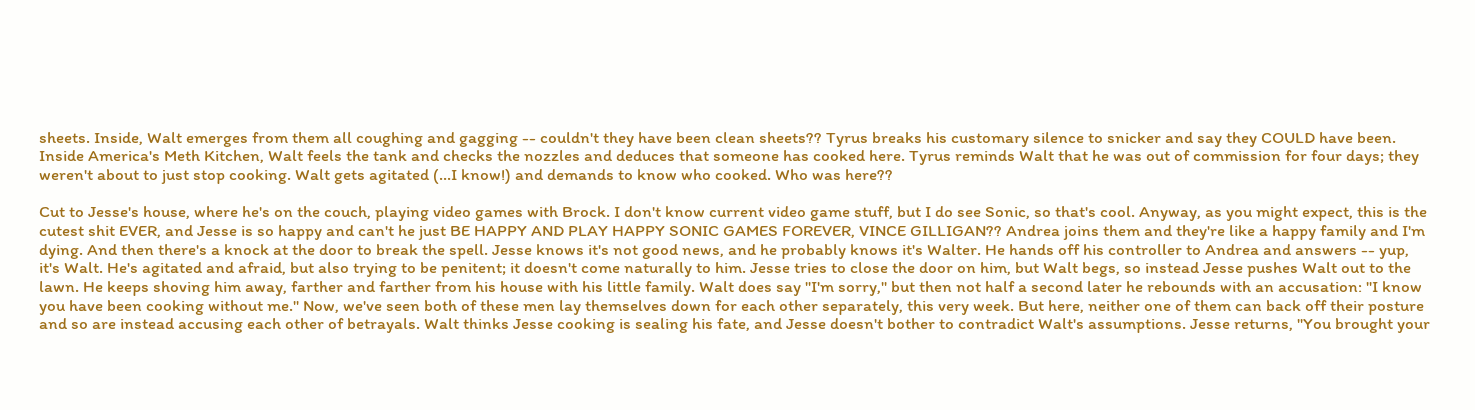sheets. Inside, Walt emerges from them all coughing and gagging -- couldn't they have been clean sheets?? Tyrus breaks his customary silence to snicker and say they COULD have been. Inside America's Meth Kitchen, Walt feels the tank and checks the nozzles and deduces that someone has cooked here. Tyrus reminds Walt that he was out of commission for four days; they weren't about to just stop cooking. Walt gets agitated (...I know!) and demands to know who cooked. Who was here??

Cut to Jesse's house, where he's on the couch, playing video games with Brock. I don't know current video game stuff, but I do see Sonic, so that's cool. Anyway, as you might expect, this is the cutest shit EVER, and Jesse is so happy and can't he just BE HAPPY AND PLAY HAPPY SONIC GAMES FOREVER, VINCE GILLIGAN?? Andrea joins them and they're like a happy family and I'm dying. And then there's a knock at the door to break the spell. Jesse knows it's not good news, and he probably knows it's Walter. He hands off his controller to Andrea and answers -- yup, it's Walt. He's agitated and afraid, but also trying to be penitent; it doesn't come naturally to him. Jesse tries to close the door on him, but Walt begs, so instead Jesse pushes Walt out to the lawn. He keeps shoving him away, farther and farther from his house with his little family. Walt does say "I'm sorry," but then not half a second later he rebounds with an accusation: "I know you have been cooking without me." Now, we've seen both of these men lay themselves down for each other separately, this very week. But here, neither one of them can back off their posture and so are instead accusing each other of betrayals. Walt thinks Jesse cooking is sealing his fate, and Jesse doesn't bother to contradict Walt's assumptions. Jesse returns, "You brought your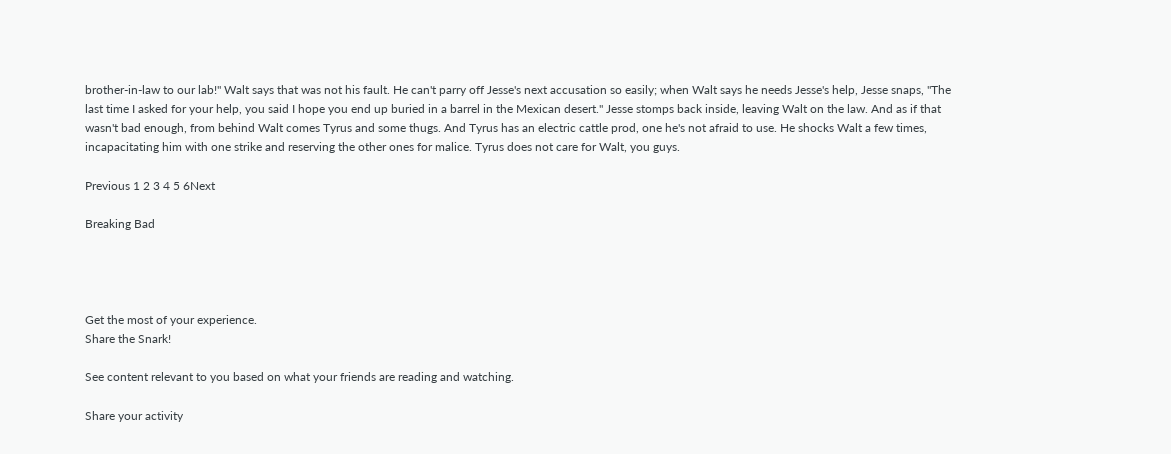brother-in-law to our lab!" Walt says that was not his fault. He can't parry off Jesse's next accusation so easily; when Walt says he needs Jesse's help, Jesse snaps, "The last time I asked for your help, you said I hope you end up buried in a barrel in the Mexican desert." Jesse stomps back inside, leaving Walt on the law. And as if that wasn't bad enough, from behind Walt comes Tyrus and some thugs. And Tyrus has an electric cattle prod, one he's not afraid to use. He shocks Walt a few times, incapacitating him with one strike and reserving the other ones for malice. Tyrus does not care for Walt, you guys.

Previous 1 2 3 4 5 6Next

Breaking Bad




Get the most of your experience.
Share the Snark!

See content relevant to you based on what your friends are reading and watching.

Share your activity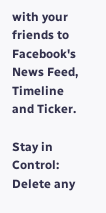with your friends to Facebook's News Feed, Timeline and Ticker.

Stay in Control: Delete any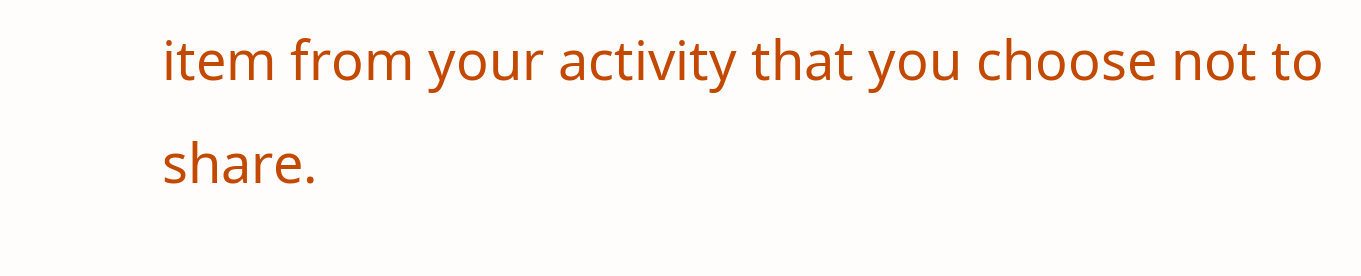item from your activity that you choose not to share.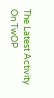The Latest Activity On TwOP